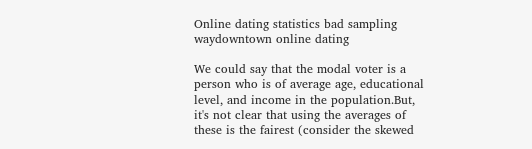Online dating statistics bad sampling waydowntown online dating

We could say that the modal voter is a person who is of average age, educational level, and income in the population.But, it's not clear that using the averages of these is the fairest (consider the skewed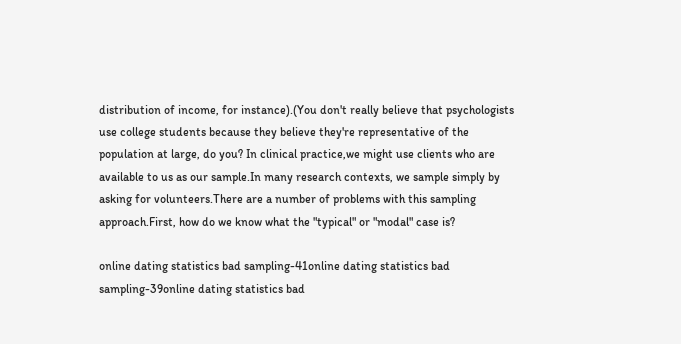distribution of income, for instance).(You don't really believe that psychologists use college students because they believe they're representative of the population at large, do you? In clinical practice,we might use clients who are available to us as our sample.In many research contexts, we sample simply by asking for volunteers.There are a number of problems with this sampling approach.First, how do we know what the "typical" or "modal" case is?

online dating statistics bad sampling-41online dating statistics bad sampling-39online dating statistics bad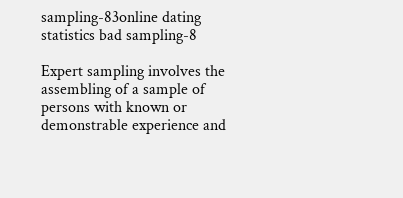sampling-83online dating statistics bad sampling-8

Expert sampling involves the assembling of a sample of persons with known or demonstrable experience and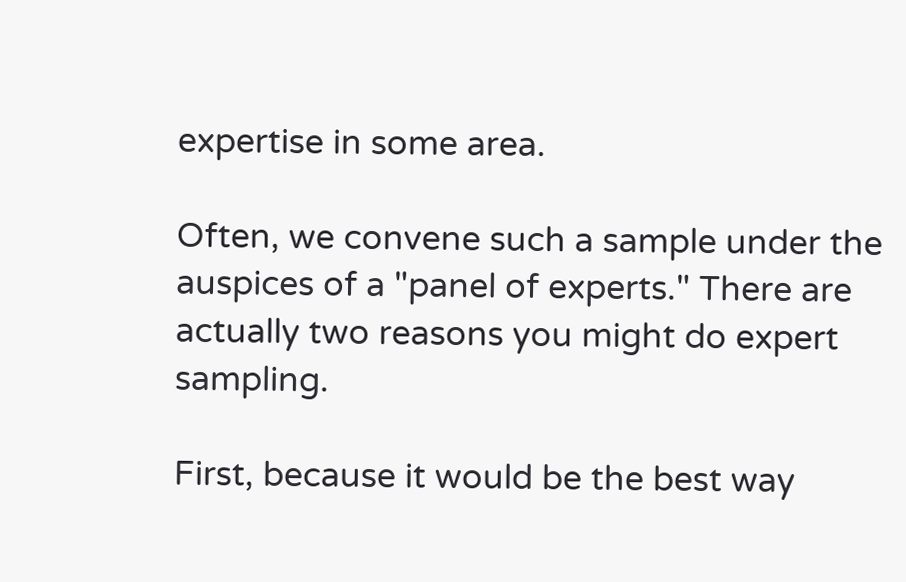expertise in some area.

Often, we convene such a sample under the auspices of a "panel of experts." There are actually two reasons you might do expert sampling.

First, because it would be the best way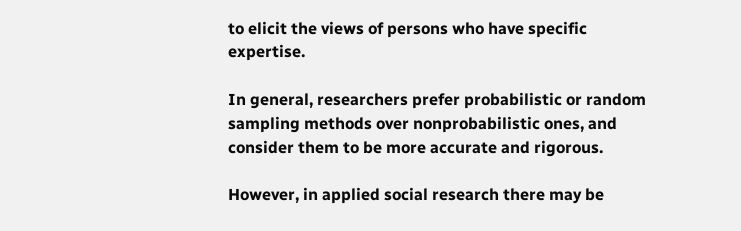to elicit the views of persons who have specific expertise.

In general, researchers prefer probabilistic or random sampling methods over nonprobabilistic ones, and consider them to be more accurate and rigorous.

However, in applied social research there may be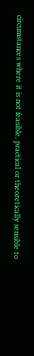circumstances where it is not feasible, practical or theoretically sensible to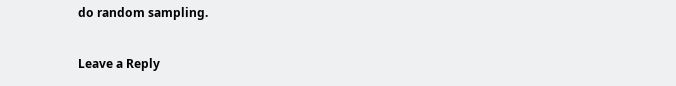do random sampling.

Leave a Reply